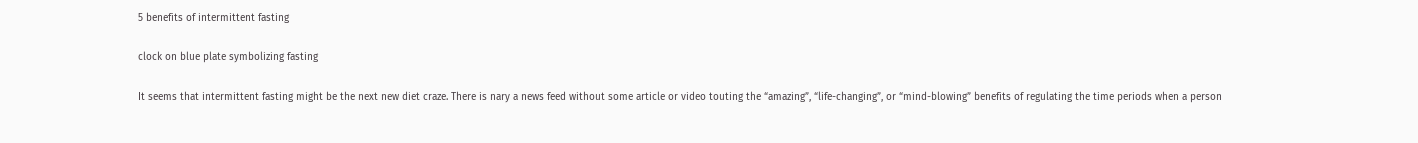5 benefits of intermittent fasting

clock on blue plate symbolizing fasting

It seems that intermittent fasting might be the next new diet craze. There is nary a news feed without some article or video touting the “amazing”, “life-changing”, or “mind-blowing” benefits of regulating the time periods when a person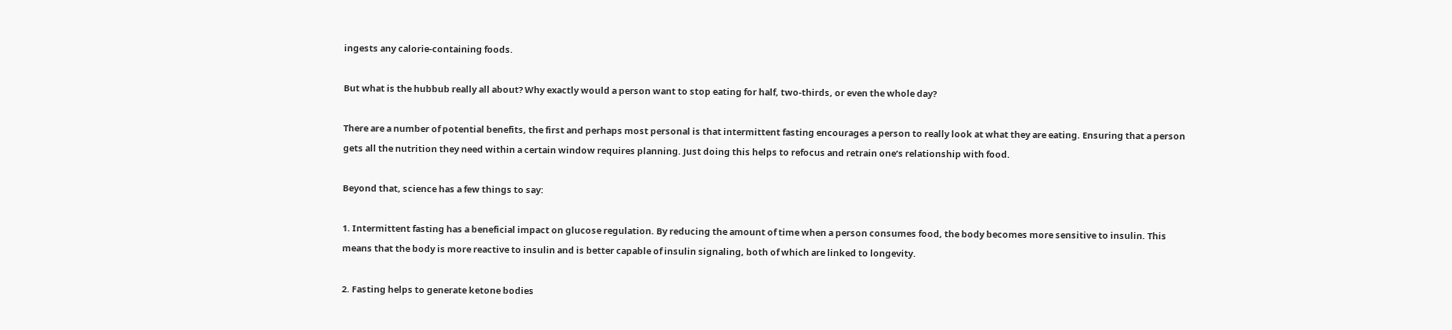ingests any calorie-containing foods.

But what is the hubbub really all about? Why exactly would a person want to stop eating for half, two-thirds, or even the whole day?

There are a number of potential benefits, the first and perhaps most personal is that intermittent fasting encourages a person to really look at what they are eating. Ensuring that a person gets all the nutrition they need within a certain window requires planning. Just doing this helps to refocus and retrain one’s relationship with food.

Beyond that, science has a few things to say:

1. Intermittent fasting has a beneficial impact on glucose regulation. By reducing the amount of time when a person consumes food, the body becomes more sensitive to insulin. This means that the body is more reactive to insulin and is better capable of insulin signaling, both of which are linked to longevity.

2. Fasting helps to generate ketone bodies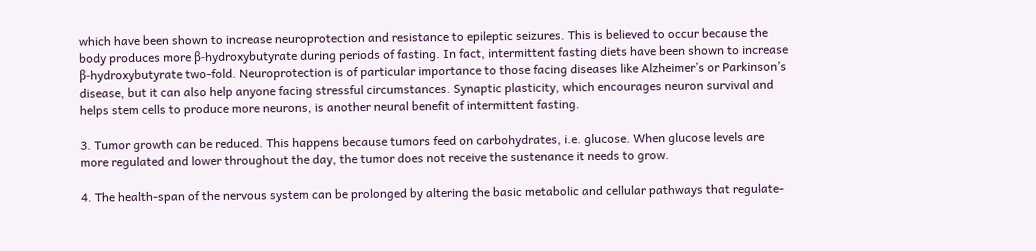which have been shown to increase neuroprotection and resistance to epileptic seizures. This is believed to occur because the body produces more β-hydroxybutyrate during periods of fasting. In fact, intermittent fasting diets have been shown to increase β-hydroxybutyrate two-fold. Neuroprotection is of particular importance to those facing diseases like Alzheimer’s or Parkinson’s disease, but it can also help anyone facing stressful circumstances. Synaptic plasticity, which encourages neuron survival and helps stem cells to produce more neurons, is another neural benefit of intermittent fasting.

3. Tumor growth can be reduced. This happens because tumors feed on carbohydrates, i.e. glucose. When glucose levels are more regulated and lower throughout the day, the tumor does not receive the sustenance it needs to grow.

4. The health-span of the nervous system can be prolonged by altering the basic metabolic and cellular pathways that regulate-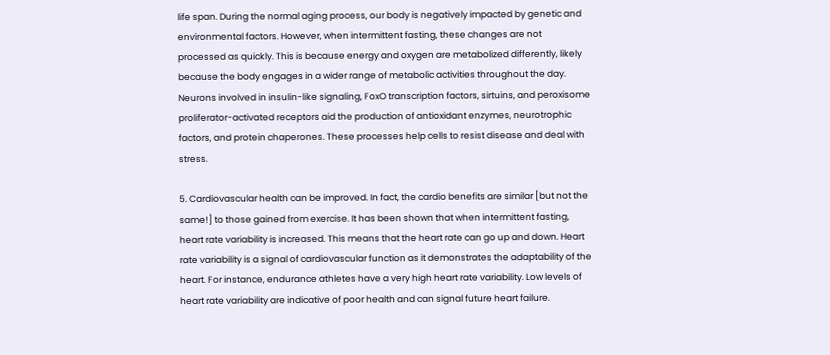life span. During the normal aging process, our body is negatively impacted by genetic and environmental factors. However, when intermittent fasting, these changes are not processed as quickly. This is because energy and oxygen are metabolized differently, likely because the body engages in a wider range of metabolic activities throughout the day. Neurons involved in insulin-like signaling, FoxO transcription factors, sirtuins, and peroxisome proliferator-activated receptors aid the production of antioxidant enzymes, neurotrophic factors, and protein chaperones. These processes help cells to resist disease and deal with stress.

5. Cardiovascular health can be improved. In fact, the cardio benefits are similar [but not the same!] to those gained from exercise. It has been shown that when intermittent fasting, heart rate variability is increased. This means that the heart rate can go up and down. Heart rate variability is a signal of cardiovascular function as it demonstrates the adaptability of the heart. For instance, endurance athletes have a very high heart rate variability. Low levels of heart rate variability are indicative of poor health and can signal future heart failure.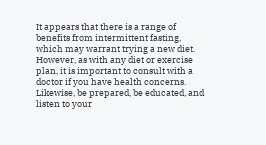It appears that there is a range of benefits from intermittent fasting, which may warrant trying a new diet. However, as with any diet or exercise plan, it is important to consult with a doctor if you have health concerns. Likewise, be prepared, be educated, and listen to your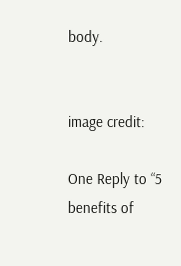body.


image credit:

One Reply to “5 benefits of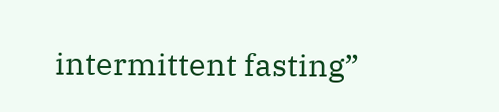intermittent fasting”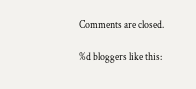Comments are closed.

%d bloggers like this: